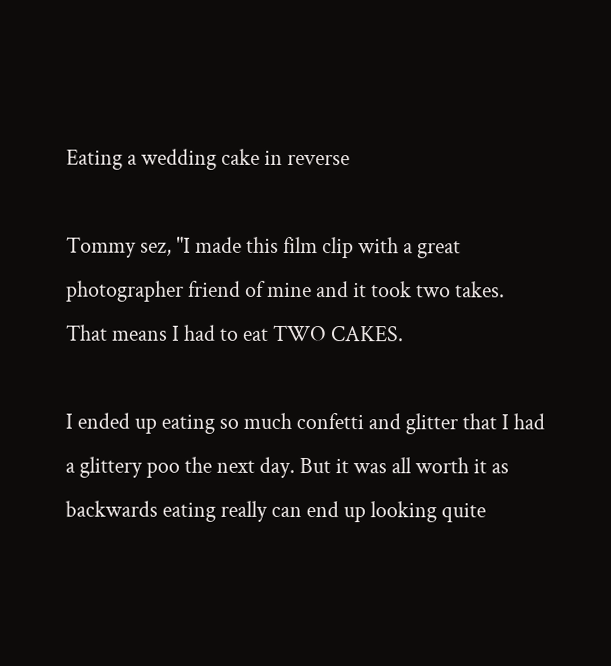Eating a wedding cake in reverse

Tommy sez, "I made this film clip with a great photographer friend of mine and it took two takes. That means I had to eat TWO CAKES.

I ended up eating so much confetti and glitter that I had a glittery poo the next day. But it was all worth it as backwards eating really can end up looking quite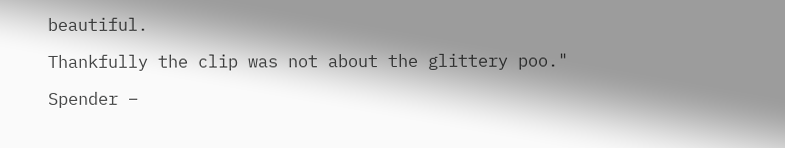beautiful.

Thankfully the clip was not about the glittery poo."

Spender –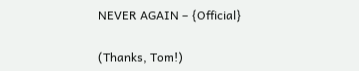NEVER AGAIN – {Official}

(Thanks, Tom!)